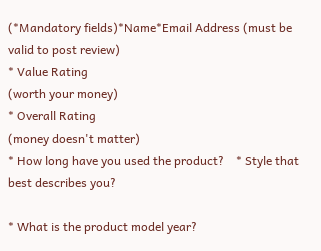(*Mandatory fields)*Name*Email Address (must be valid to post review)
* Value Rating
(worth your money)
* Overall Rating
(money doesn't matter)
* How long have you used the product?    * Style that best describes you?

* What is the product model year?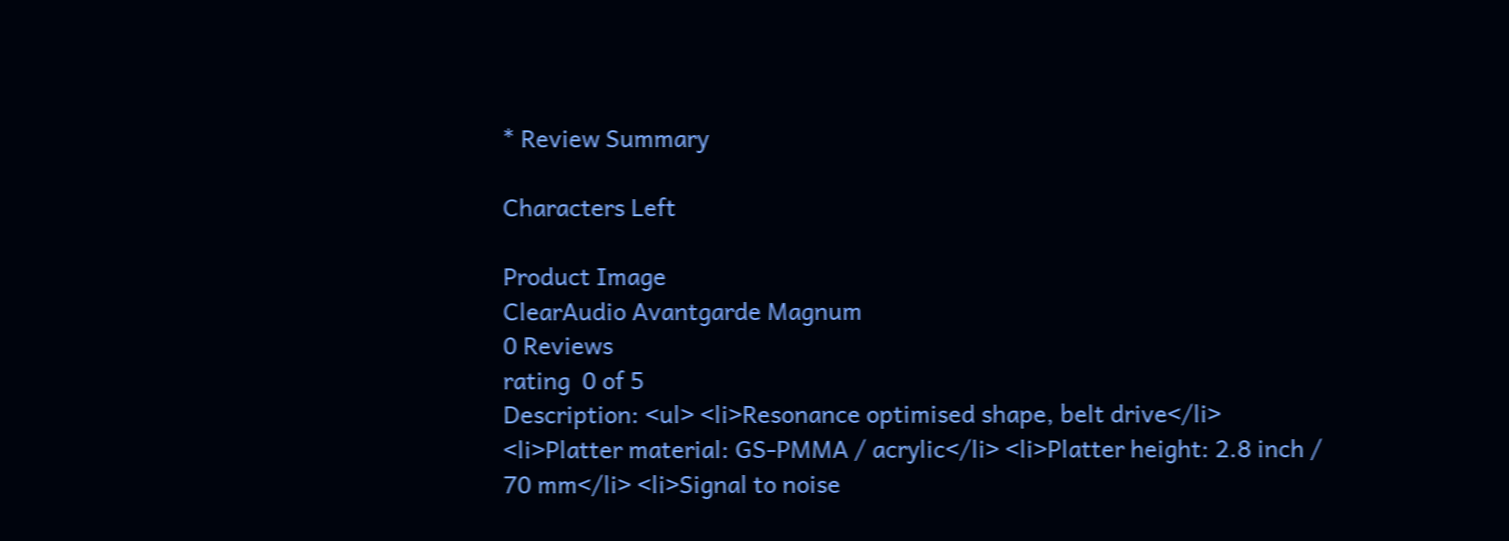* Review Summary

Characters Left

Product Image
ClearAudio Avantgarde Magnum
0 Reviews
rating  0 of 5
Description: <ul> <li>Resonance optimised shape, belt drive</li> <li>Platter material: GS-PMMA / acrylic</li> <li>Platter height: 2.8 inch / 70 mm</li> <li>Signal to noise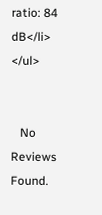ratio: 84 dB</li> </ul>


   No Reviews Found.